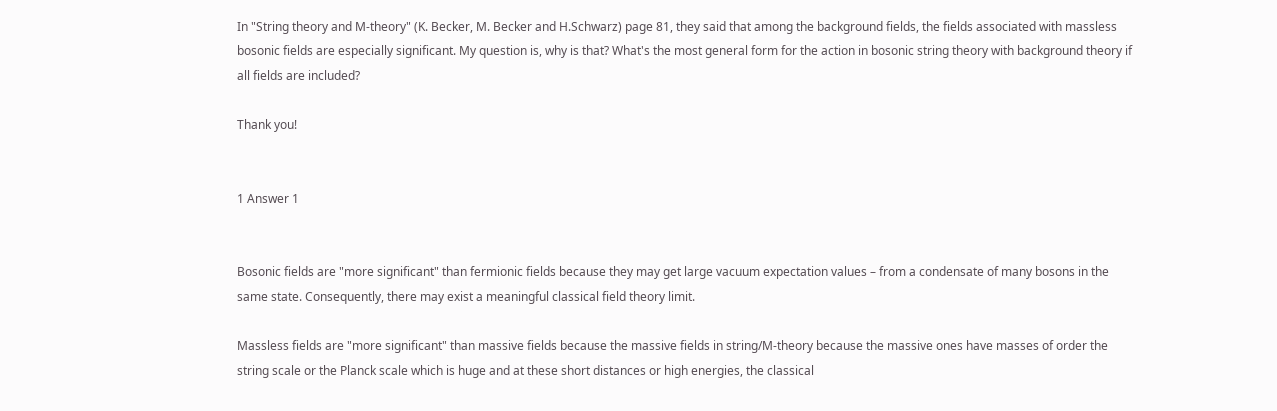In "String theory and M-theory" (K. Becker, M. Becker and H.Schwarz) page 81, they said that among the background fields, the fields associated with massless bosonic fields are especially significant. My question is, why is that? What's the most general form for the action in bosonic string theory with background theory if all fields are included?

Thank you!


1 Answer 1


Bosonic fields are "more significant" than fermionic fields because they may get large vacuum expectation values – from a condensate of many bosons in the same state. Consequently, there may exist a meaningful classical field theory limit.

Massless fields are "more significant" than massive fields because the massive fields in string/M-theory because the massive ones have masses of order the string scale or the Planck scale which is huge and at these short distances or high energies, the classical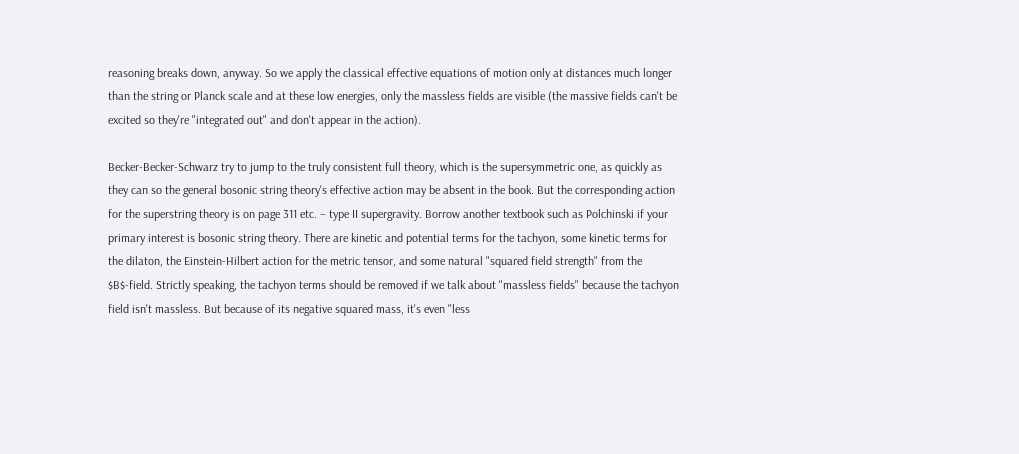reasoning breaks down, anyway. So we apply the classical effective equations of motion only at distances much longer than the string or Planck scale and at these low energies, only the massless fields are visible (the massive fields can't be excited so they're "integrated out" and don't appear in the action).

Becker-Becker-Schwarz try to jump to the truly consistent full theory, which is the supersymmetric one, as quickly as they can so the general bosonic string theory's effective action may be absent in the book. But the corresponding action for the superstring theory is on page 311 etc. – type II supergravity. Borrow another textbook such as Polchinski if your primary interest is bosonic string theory. There are kinetic and potential terms for the tachyon, some kinetic terms for the dilaton, the Einstein-Hilbert action for the metric tensor, and some natural "squared field strength" from the $B$-field. Strictly speaking, the tachyon terms should be removed if we talk about "massless fields" because the tachyon field isn't massless. But because of its negative squared mass, it's even "less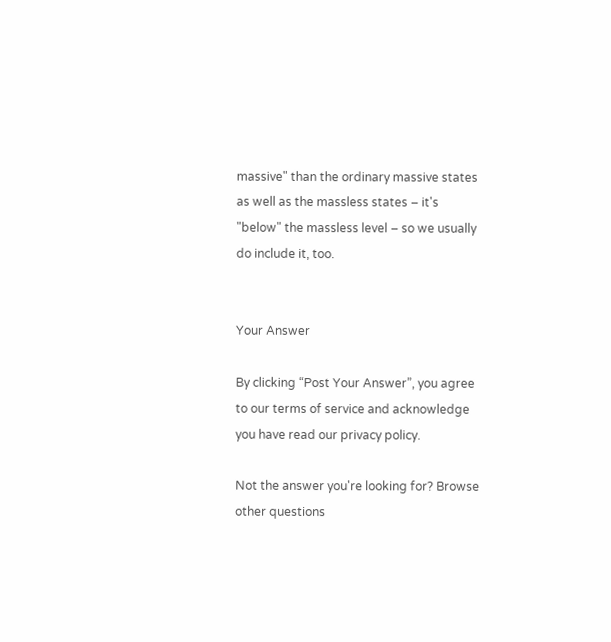massive" than the ordinary massive states as well as the massless states – it's "below" the massless level – so we usually do include it, too.


Your Answer

By clicking “Post Your Answer”, you agree to our terms of service and acknowledge you have read our privacy policy.

Not the answer you're looking for? Browse other questions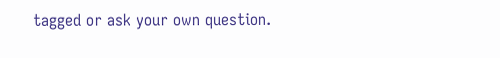tagged or ask your own question.